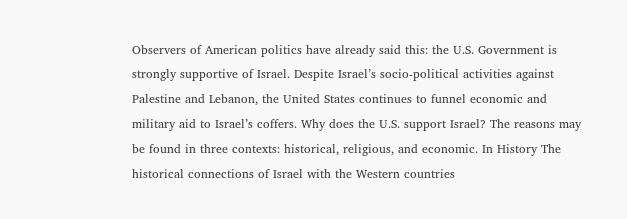Observers of American politics have already said this: the U.S. Government is strongly supportive of Israel. Despite Israel’s socio-political activities against Palestine and Lebanon, the United States continues to funnel economic and military aid to Israel’s coffers. Why does the U.S. support Israel? The reasons may be found in three contexts: historical, religious, and economic. In History The historical connections of Israel with the Western countries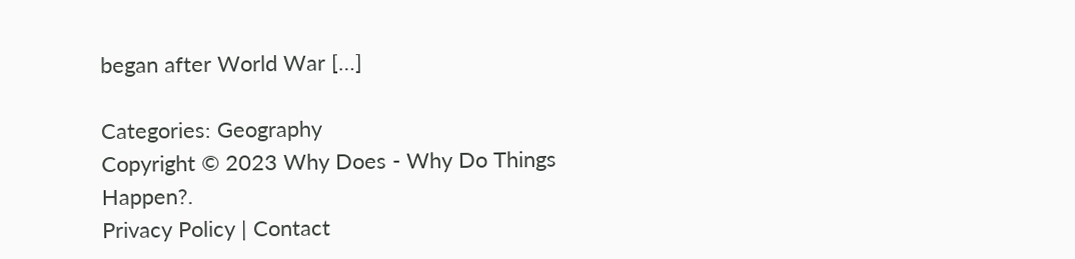began after World War […]

Categories: Geography
Copyright © 2023 Why Does - Why Do Things Happen?.
Privacy Policy | Contact